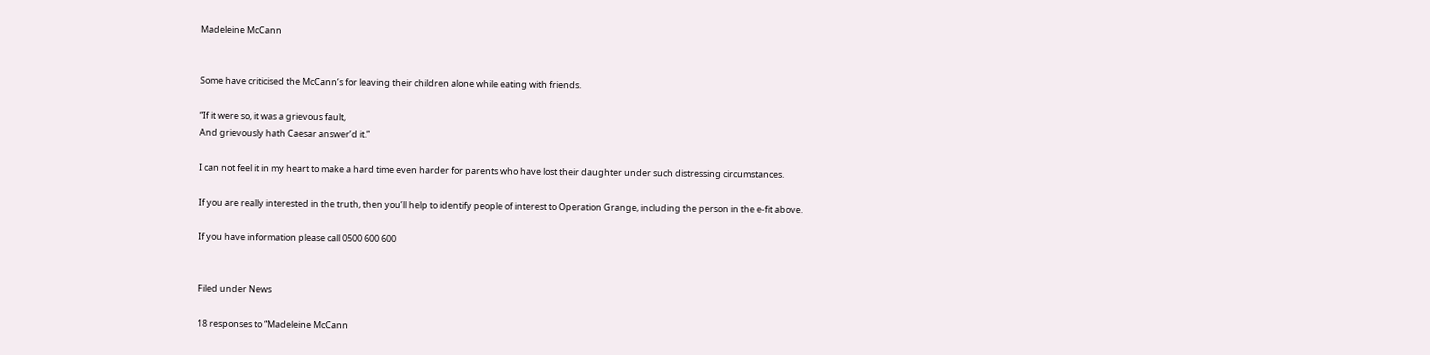Madeleine McCann


Some have criticised the McCann’s for leaving their children alone while eating with friends.

“If it were so, it was a grievous fault,
And grievously hath Caesar answer’d it.”

I can not feel it in my heart to make a hard time even harder for parents who have lost their daughter under such distressing circumstances.

If you are really interested in the truth, then you’ll help to identify people of interest to Operation Grange, including the person in the e-fit above.

If you have information please call 0500 600 600


Filed under News

18 responses to “Madeleine McCann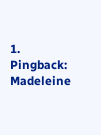1. Pingback: Madeleine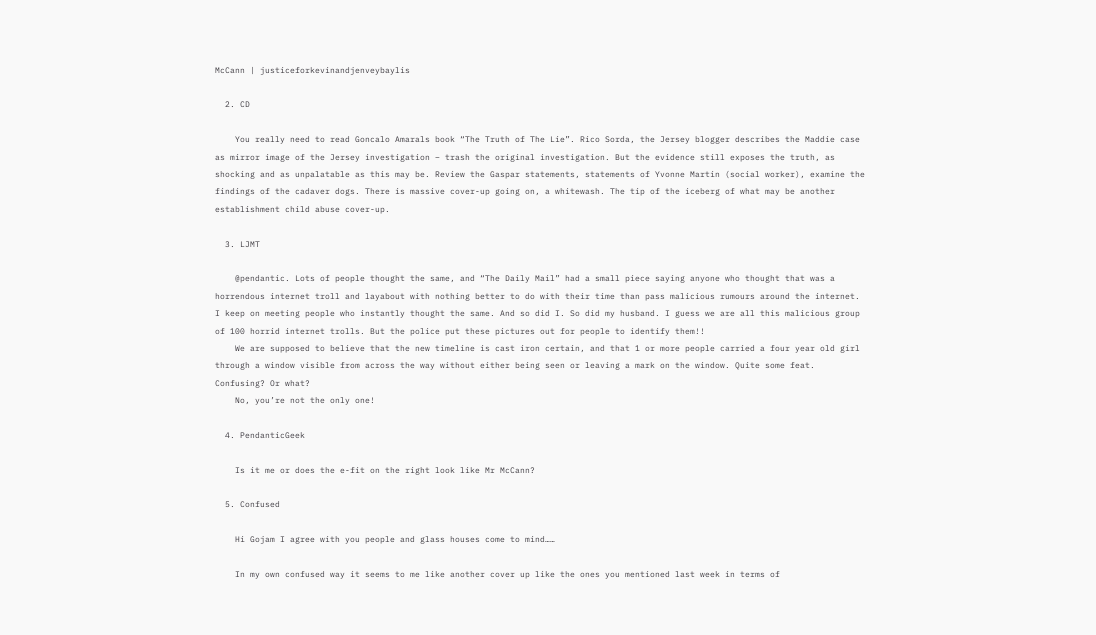McCann | justiceforkevinandjenveybaylis

  2. CD

    You really need to read Goncalo Amarals book “The Truth of The Lie”. Rico Sorda, the Jersey blogger describes the Maddie case as mirror image of the Jersey investigation – trash the original investigation. But the evidence still exposes the truth, as shocking and as unpalatable as this may be. Review the Gaspar statements, statements of Yvonne Martin (social worker), examine the findings of the cadaver dogs. There is massive cover-up going on, a whitewash. The tip of the iceberg of what may be another establishment child abuse cover-up.

  3. LJMT

    @pendantic. Lots of people thought the same, and “The Daily Mail” had a small piece saying anyone who thought that was a horrendous internet troll and layabout with nothing better to do with their time than pass malicious rumours around the internet. I keep on meeting people who instantly thought the same. And so did I. So did my husband. I guess we are all this malicious group of 100 horrid internet trolls. But the police put these pictures out for people to identify them!!
    We are supposed to believe that the new timeline is cast iron certain, and that 1 or more people carried a four year old girl through a window visible from across the way without either being seen or leaving a mark on the window. Quite some feat. Confusing? Or what?
    No, you’re not the only one!

  4. PendanticGeek

    Is it me or does the e-fit on the right look like Mr McCann?

  5. Confused

    Hi Gojam I agree with you people and glass houses come to mind……

    In my own confused way it seems to me like another cover up like the ones you mentioned last week in terms of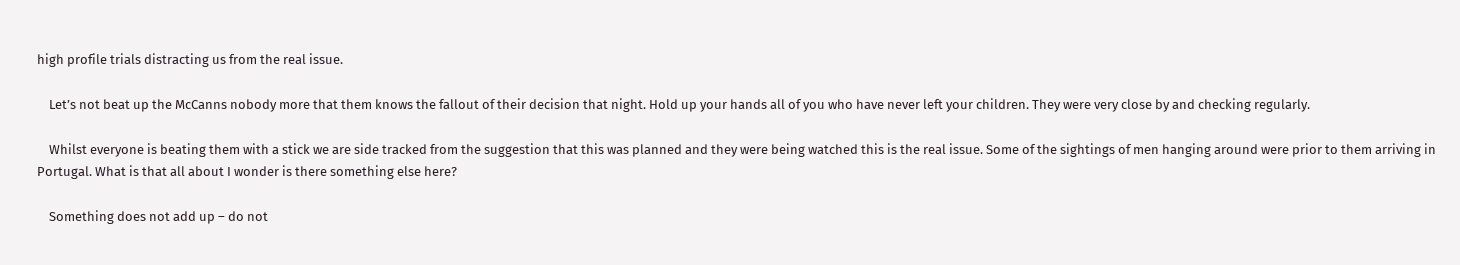high profile trials distracting us from the real issue.

    Let’s not beat up the McCanns nobody more that them knows the fallout of their decision that night. Hold up your hands all of you who have never left your children. They were very close by and checking regularly.

    Whilst everyone is beating them with a stick we are side tracked from the suggestion that this was planned and they were being watched this is the real issue. Some of the sightings of men hanging around were prior to them arriving in Portugal. What is that all about I wonder is there something else here?

    Something does not add up – do not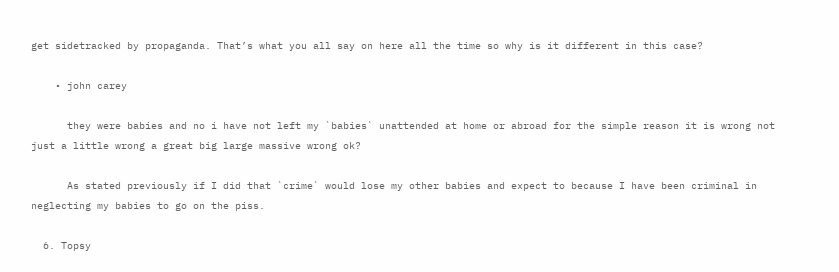get sidetracked by propaganda. That’s what you all say on here all the time so why is it different in this case?

    • john carey

      they were babies and no i have not left my `babies` unattended at home or abroad for the simple reason it is wrong not just a little wrong a great big large massive wrong ok?

      As stated previously if I did that `crime` would lose my other babies and expect to because I have been criminal in neglecting my babies to go on the piss.

  6. Topsy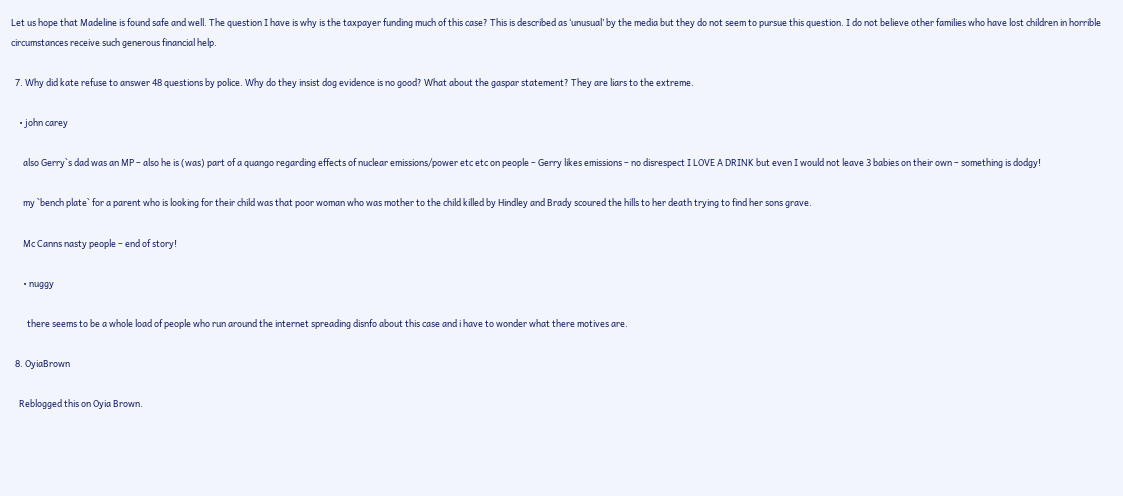Let us hope that Madeline is found safe and well. The question I have is why is the taxpayer funding much of this case? This is described as ‘unusual’ by the media but they do not seem to pursue this question. I do not believe other families who have lost children in horrible circumstances receive such generous financial help.

  7. Why did kate refuse to answer 48 questions by police. Why do they insist dog evidence is no good? What about the gaspar statement? They are liars to the extreme.

    • john carey

      also Gerry`s dad was an MP – also he is (was) part of a quango regarding effects of nuclear emissions/power etc etc on people – Gerry likes emissions – no disrespect I LOVE A DRINK but even I would not leave 3 babies on their own – something is dodgy!

      my `bench plate` for a parent who is looking for their child was that poor woman who was mother to the child killed by Hindley and Brady scoured the hills to her death trying to find her sons grave.

      Mc Canns nasty people – end of story!

      • nuggy

        there seems to be a whole load of people who run around the internet spreading disnfo about this case and i have to wonder what there motives are.

  8. OyiaBrown

    Reblogged this on Oyia Brown.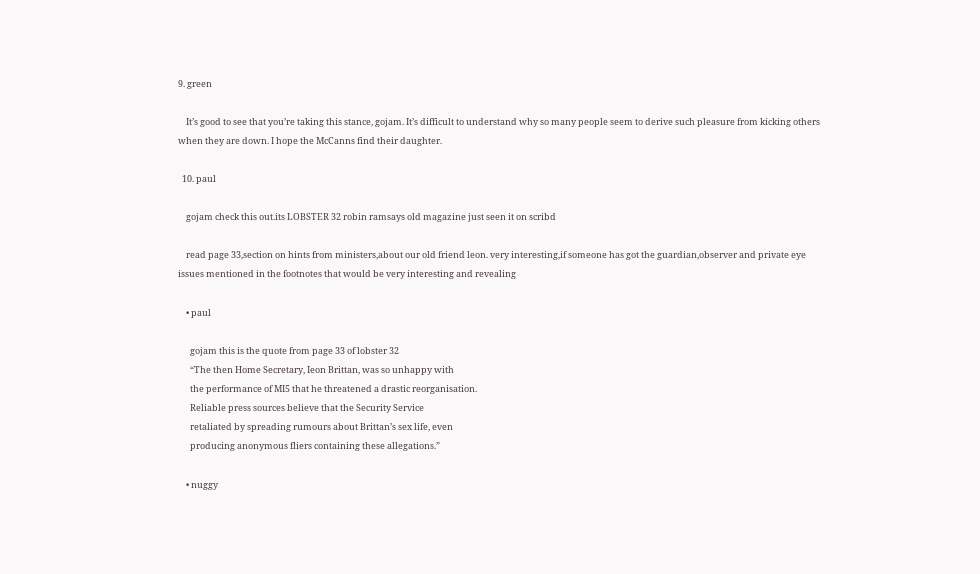9. green

    It’s good to see that you’re taking this stance, gojam. It’s difficult to understand why so many people seem to derive such pleasure from kicking others when they are down. I hope the McCanns find their daughter.

  10. paul

    gojam check this out.its LOBSTER 32 robin ramsays old magazine just seen it on scribd

    read page 33,section on hints from ministers,about our old friend leon. very interesting,if someone has got the guardian,observer and private eye issues mentioned in the footnotes that would be very interesting and revealing

    • paul

      gojam this is the quote from page 33 of lobster 32
      “The then Home Secretary, Ieon Brittan, was so unhappy with
      the performance of MI5 that he threatened a drastic reorganisation.
      Reliable press sources believe that the Security Service
      retaliated by spreading rumours about Brittan’s sex life, even
      producing anonymous fliers containing these allegations.”

    • nuggy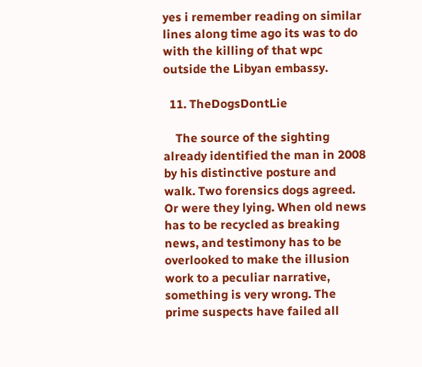yes i remember reading on similar lines along time ago its was to do with the killing of that wpc outside the Libyan embassy.

  11. TheDogsDontLie

    The source of the sighting already identified the man in 2008 by his distinctive posture and walk. Two forensics dogs agreed. Or were they lying. When old news has to be recycled as breaking news, and testimony has to be overlooked to make the illusion work to a peculiar narrative, something is very wrong. The prime suspects have failed all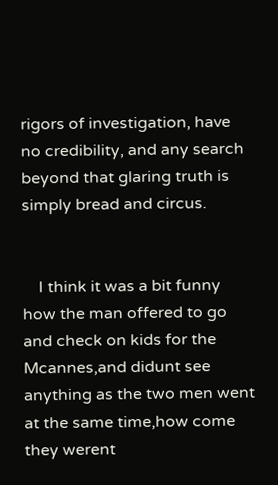rigors of investigation, have no credibility, and any search beyond that glaring truth is simply bread and circus.


    I think it was a bit funny how the man offered to go and check on kids for the Mcannes,and didunt see anything as the two men went at the same time,how come they werent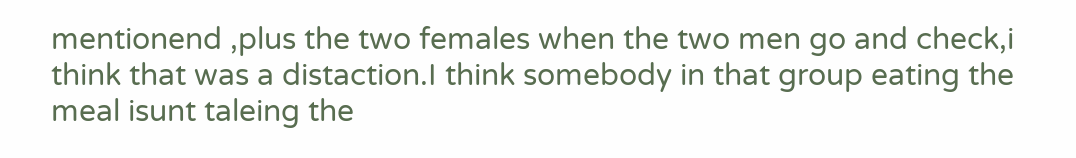mentionend ,plus the two females when the two men go and check,i think that was a distaction.I think somebody in that group eating the meal isunt taleing the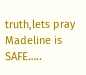truth,lets pray Madeline is SAFE…..